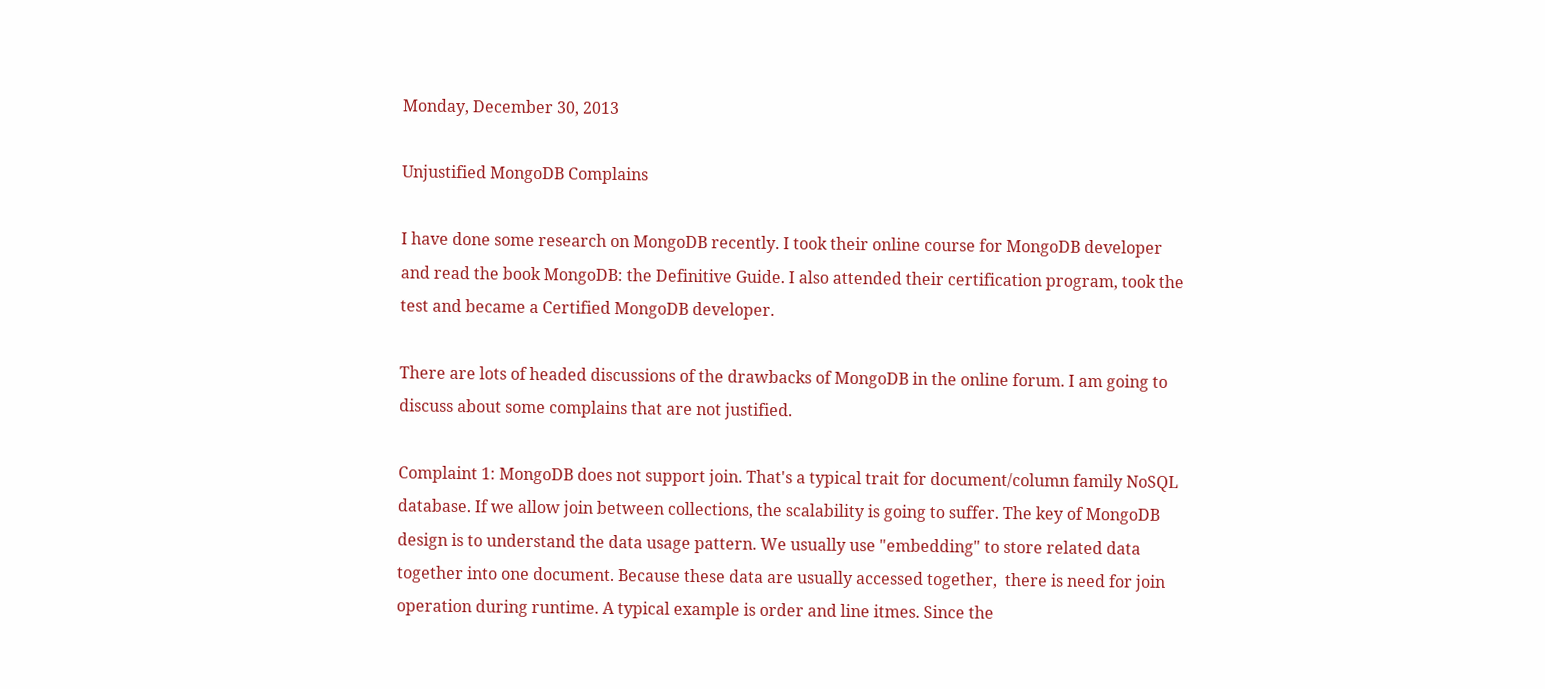Monday, December 30, 2013

Unjustified MongoDB Complains

I have done some research on MongoDB recently. I took their online course for MongoDB developer and read the book MongoDB: the Definitive Guide. I also attended their certification program, took the test and became a Certified MongoDB developer.

There are lots of headed discussions of the drawbacks of MongoDB in the online forum. I am going to discuss about some complains that are not justified.

Complaint 1: MongoDB does not support join. That's a typical trait for document/column family NoSQL database. If we allow join between collections, the scalability is going to suffer. The key of MongoDB design is to understand the data usage pattern. We usually use "embedding" to store related data together into one document. Because these data are usually accessed together,  there is need for join operation during runtime. A typical example is order and line itmes. Since the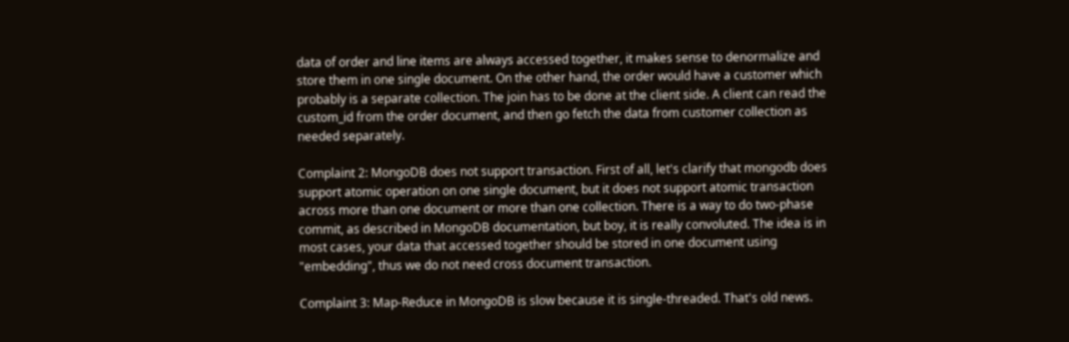data of order and line items are always accessed together, it makes sense to denormalize and store them in one single document. On the other hand, the order would have a customer which probably is a separate collection. The join has to be done at the client side. A client can read the custom_id from the order document, and then go fetch the data from customer collection as needed separately.

Complaint 2: MongoDB does not support transaction. First of all, let's clarify that mongodb does support atomic operation on one single document, but it does not support atomic transaction across more than one document or more than one collection. There is a way to do two-phase commit, as described in MongoDB documentation, but boy, it is really convoluted. The idea is in most cases, your data that accessed together should be stored in one document using "embedding", thus we do not need cross document transaction.

Complaint 3: Map-Reduce in MongoDB is slow because it is single-threaded. That's old news.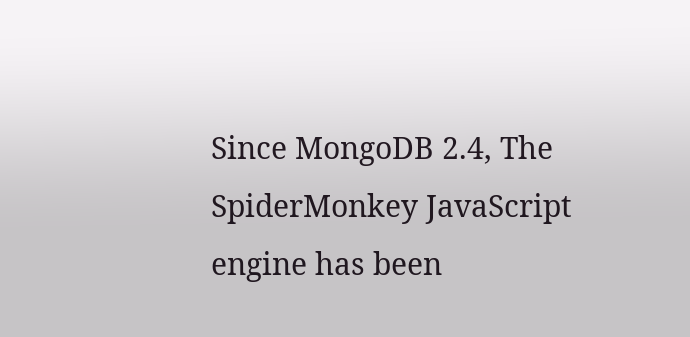Since MongoDB 2.4, The SpiderMonkey JavaScript engine has been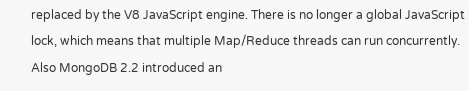replaced by the V8 JavaScript engine. There is no longer a global JavaScript lock, which means that multiple Map/Reduce threads can run concurrently. Also MongoDB 2.2 introduced an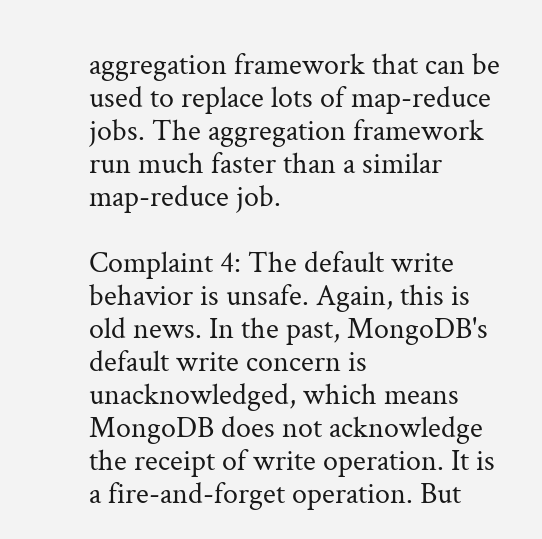aggregation framework that can be used to replace lots of map-reduce jobs. The aggregation framework run much faster than a similar map-reduce job.

Complaint 4: The default write behavior is unsafe. Again, this is old news. In the past, MongoDB's default write concern is unacknowledged, which means MongoDB does not acknowledge the receipt of write operation. It is a fire-and-forget operation. But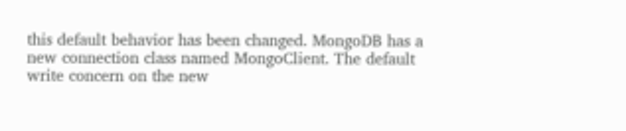this default behavior has been changed. MongoDB has a new connection class named MongoClient. The default write concern on the new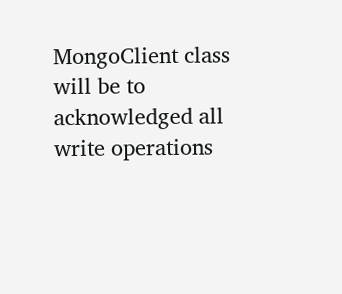MongoClient class will be to acknowledged all write operations